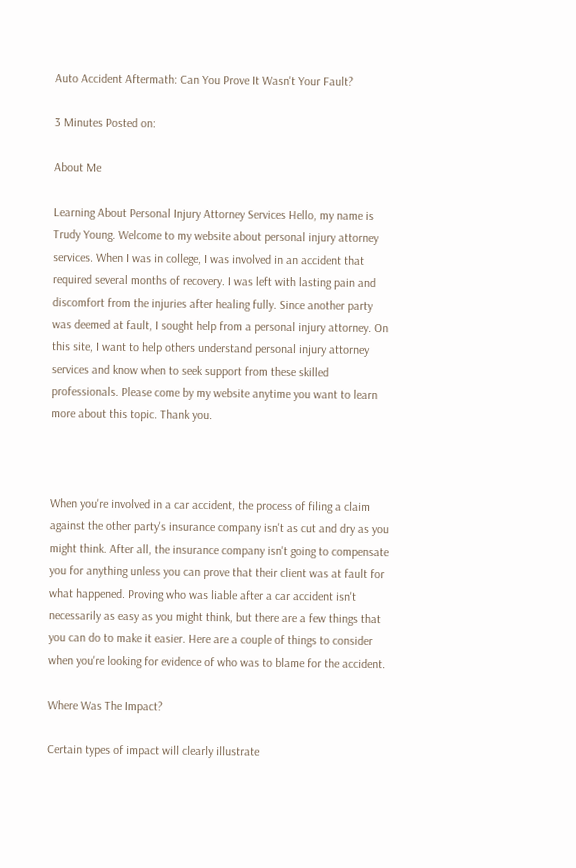Auto Accident Aftermath: Can You Prove It Wasn't Your Fault?

3 Minutes Posted on:

About Me

Learning About Personal Injury Attorney Services Hello, my name is Trudy Young. Welcome to my website about personal injury attorney services. When I was in college, I was involved in an accident that required several months of recovery. I was left with lasting pain and discomfort from the injuries after healing fully. Since another party was deemed at fault, I sought help from a personal injury attorney. On this site, I want to help others understand personal injury attorney services and know when to seek support from these skilled professionals. Please come by my website anytime you want to learn more about this topic. Thank you.



When you're involved in a car accident, the process of filing a claim against the other party's insurance company isn't as cut and dry as you might think. After all, the insurance company isn't going to compensate you for anything unless you can prove that their client was at fault for what happened. Proving who was liable after a car accident isn't necessarily as easy as you might think, but there are a few things that you can do to make it easier. Here are a couple of things to consider when you're looking for evidence of who was to blame for the accident.

Where Was The Impact?

Certain types of impact will clearly illustrate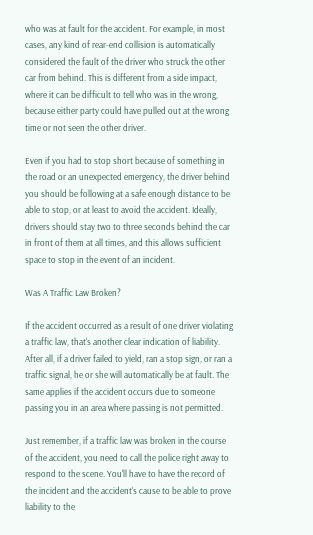who was at fault for the accident. For example, in most cases, any kind of rear-end collision is automatically considered the fault of the driver who struck the other car from behind. This is different from a side impact, where it can be difficult to tell who was in the wrong, because either party could have pulled out at the wrong time or not seen the other driver.

Even if you had to stop short because of something in the road or an unexpected emergency, the driver behind you should be following at a safe enough distance to be able to stop, or at least to avoid the accident. Ideally, drivers should stay two to three seconds behind the car in front of them at all times, and this allows sufficient space to stop in the event of an incident.

Was A Traffic Law Broken?

If the accident occurred as a result of one driver violating a traffic law, that's another clear indication of liability. After all, if a driver failed to yield, ran a stop sign, or ran a traffic signal, he or she will automatically be at fault. The same applies if the accident occurs due to someone passing you in an area where passing is not permitted.

Just remember, if a traffic law was broken in the course of the accident, you need to call the police right away to respond to the scene. You'll have to have the record of the incident and the accident's cause to be able to prove liability to the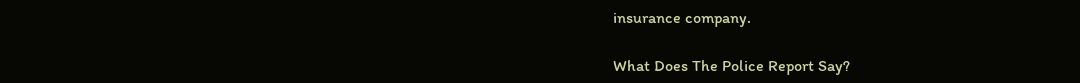insurance company.

What Does The Police Report Say?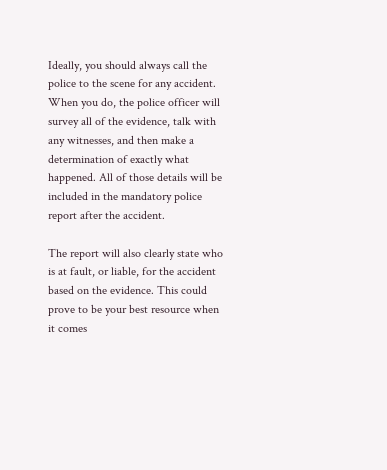Ideally, you should always call the police to the scene for any accident. When you do, the police officer will survey all of the evidence, talk with any witnesses, and then make a determination of exactly what happened. All of those details will be included in the mandatory police report after the accident.

The report will also clearly state who is at fault, or liable, for the accident based on the evidence. This could prove to be your best resource when it comes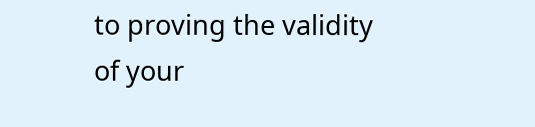to proving the validity of your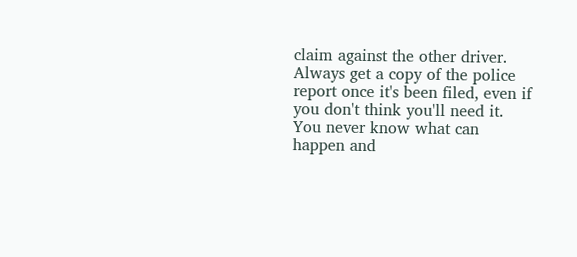claim against the other driver. Always get a copy of the police report once it's been filed, even if you don't think you'll need it. You never know what can happen and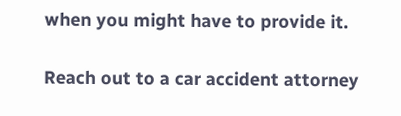when you might have to provide it.

Reach out to a car accident attorney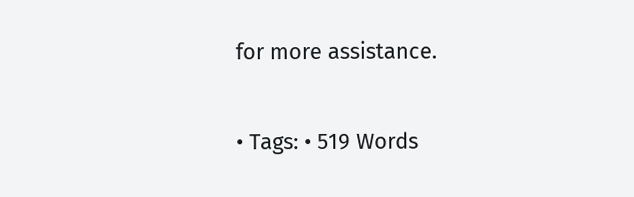for more assistance.

• Tags: • 519 Words